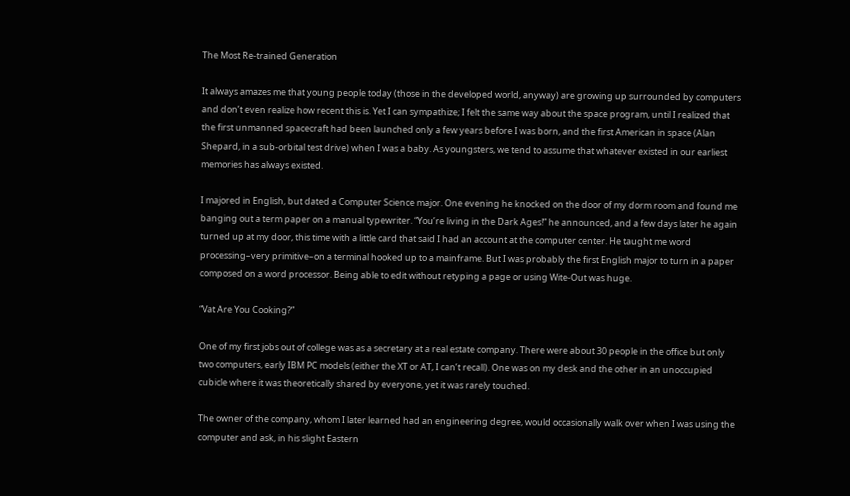The Most Re-trained Generation

It always amazes me that young people today (those in the developed world, anyway) are growing up surrounded by computers and don’t even realize how recent this is. Yet I can sympathize; I felt the same way about the space program, until I realized that the first unmanned spacecraft had been launched only a few years before I was born, and the first American in space (Alan Shepard, in a sub-orbital test drive) when I was a baby. As youngsters, we tend to assume that whatever existed in our earliest memories has always existed.

I majored in English, but dated a Computer Science major. One evening he knocked on the door of my dorm room and found me banging out a term paper on a manual typewriter. “You’re living in the Dark Ages!” he announced, and a few days later he again turned up at my door, this time with a little card that said I had an account at the computer center. He taught me word processing–very primitive–on a terminal hooked up to a mainframe. But I was probably the first English major to turn in a paper composed on a word processor. Being able to edit without retyping a page or using Wite-Out was huge.

“Vat Are You Cooking?”

One of my first jobs out of college was as a secretary at a real estate company. There were about 30 people in the office but only two computers, early IBM PC models (either the XT or AT, I can’t recall). One was on my desk and the other in an unoccupied cubicle where it was theoretically shared by everyone, yet it was rarely touched.

The owner of the company, whom I later learned had an engineering degree, would occasionally walk over when I was using the computer and ask, in his slight Eastern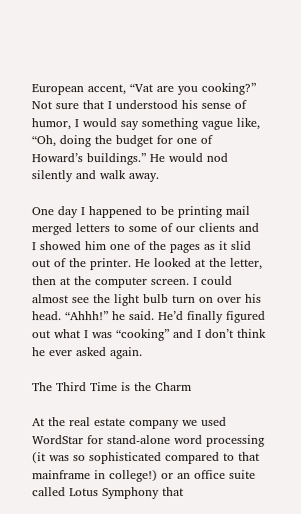European accent, “Vat are you cooking?” Not sure that I understood his sense of humor, I would say something vague like, “Oh, doing the budget for one of Howard’s buildings.” He would nod silently and walk away.

One day I happened to be printing mail merged letters to some of our clients and I showed him one of the pages as it slid out of the printer. He looked at the letter, then at the computer screen. I could almost see the light bulb turn on over his head. “Ahhh!” he said. He’d finally figured out what I was “cooking” and I don’t think he ever asked again.

The Third Time is the Charm

At the real estate company we used WordStar for stand-alone word processing (it was so sophisticated compared to that mainframe in college!) or an office suite called Lotus Symphony that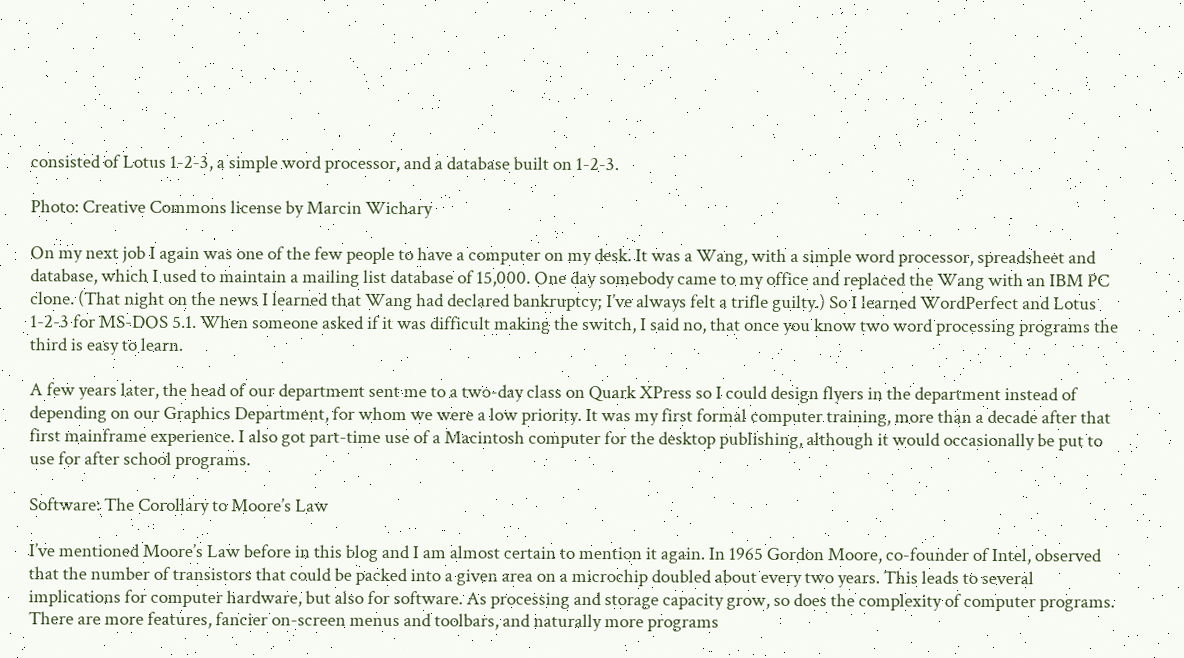consisted of Lotus 1-2-3, a simple word processor, and a database built on 1-2-3.

Photo: Creative Commons license by Marcin Wichary

On my next job I again was one of the few people to have a computer on my desk. It was a Wang, with a simple word processor, spreadsheet and database, which I used to maintain a mailing list database of 15,000. One day somebody came to my office and replaced the Wang with an IBM PC clone. (That night on the news I learned that Wang had declared bankruptcy; I’ve always felt a trifle guilty.) So I learned WordPerfect and Lotus 1-2-3 for MS-DOS 5.1. When someone asked if it was difficult making the switch, I said no, that once you know two word processing programs the third is easy to learn.

A few years later, the head of our department sent me to a two-day class on Quark XPress so I could design flyers in the department instead of depending on our Graphics Department, for whom we were a low priority. It was my first formal computer training, more than a decade after that first mainframe experience. I also got part-time use of a Macintosh computer for the desktop publishing, although it would occasionally be put to use for after school programs.

Software: The Corollary to Moore’s Law

I’ve mentioned Moore’s Law before in this blog and I am almost certain to mention it again. In 1965 Gordon Moore, co-founder of Intel, observed that the number of transistors that could be packed into a given area on a microchip doubled about every two years. This leads to several implications for computer hardware, but also for software. As processing and storage capacity grow, so does the complexity of computer programs. There are more features, fancier on-screen menus and toolbars, and naturally more programs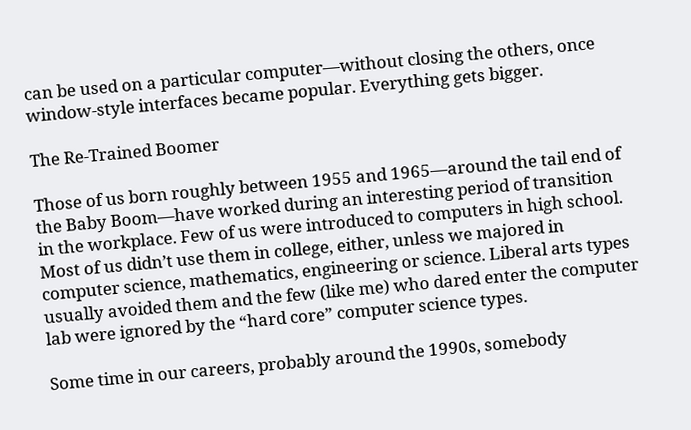can be used on a particular computer—without closing the others, once window-style interfaces became popular. Everything gets bigger.

The Re-Trained Boomer

Those of us born roughly between 1955 and 1965—around the tail end of the Baby Boom—have worked during an interesting period of transition in the workplace. Few of us were introduced to computers in high school. Most of us didn’t use them in college, either, unless we majored in computer science, mathematics, engineering or science. Liberal arts types usually avoided them and the few (like me) who dared enter the computer lab were ignored by the “hard core” computer science types.

Some time in our careers, probably around the 1990s, somebody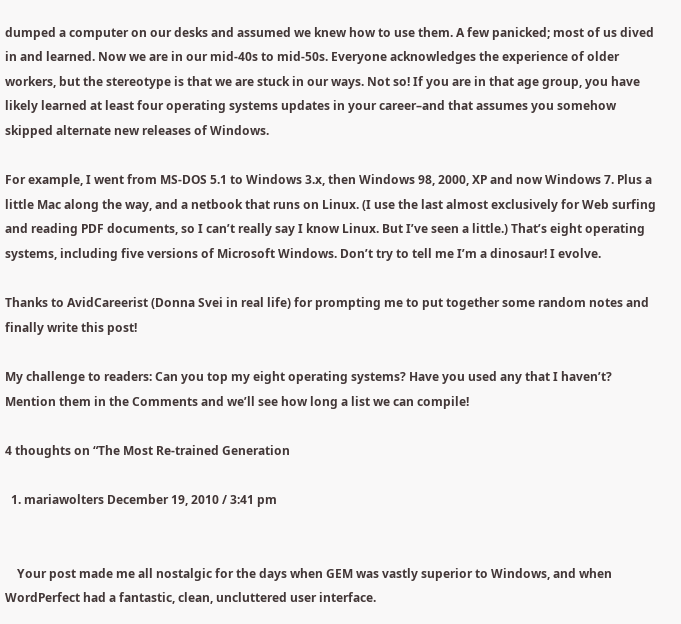dumped a computer on our desks and assumed we knew how to use them. A few panicked; most of us dived in and learned. Now we are in our mid-40s to mid-50s. Everyone acknowledges the experience of older workers, but the stereotype is that we are stuck in our ways. Not so! If you are in that age group, you have likely learned at least four operating systems updates in your career–and that assumes you somehow skipped alternate new releases of Windows.

For example, I went from MS-DOS 5.1 to Windows 3.x, then Windows 98, 2000, XP and now Windows 7. Plus a little Mac along the way, and a netbook that runs on Linux. (I use the last almost exclusively for Web surfing and reading PDF documents, so I can’t really say I know Linux. But I’ve seen a little.) That’s eight operating systems, including five versions of Microsoft Windows. Don’t try to tell me I’m a dinosaur! I evolve.

Thanks to AvidCareerist (Donna Svei in real life) for prompting me to put together some random notes and finally write this post!

My challenge to readers: Can you top my eight operating systems? Have you used any that I haven’t? Mention them in the Comments and we’ll see how long a list we can compile!

4 thoughts on “The Most Re-trained Generation

  1. mariawolters December 19, 2010 / 3:41 pm


    Your post made me all nostalgic for the days when GEM was vastly superior to Windows, and when WordPerfect had a fantastic, clean, uncluttered user interface.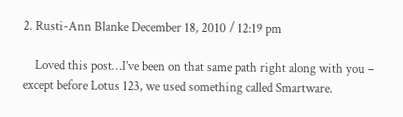2. Rusti-Ann Blanke December 18, 2010 / 12:19 pm

    Loved this post…I’ve been on that same path right along with you – except before Lotus 123, we used something called Smartware.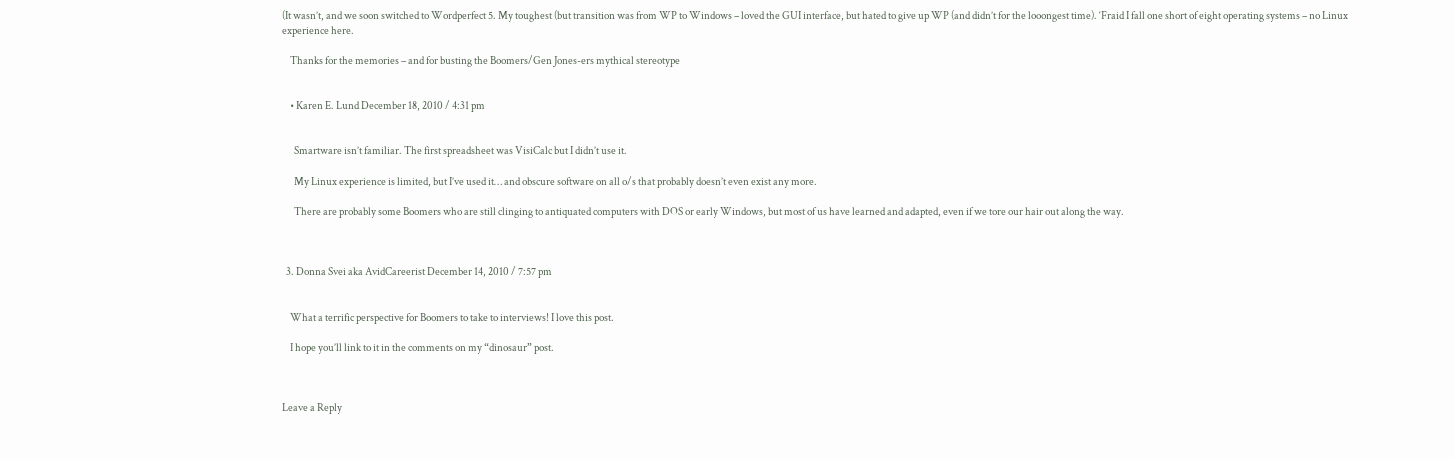(It wasn’t, and we soon switched to Wordperfect 5. My toughest (but transition was from WP to Windows – loved the GUI interface, but hated to give up WP (and didn’t for the looongest time). ‘Fraid I fall one short of eight operating systems – no Linux experience here.

    Thanks for the memories – and for busting the Boomers/Gen Jones-ers mythical stereotype


    • Karen E. Lund December 18, 2010 / 4:31 pm


      Smartware isn’t familiar. The first spreadsheet was VisiCalc but I didn’t use it.

      My Linux experience is limited, but I’ve used it… and obscure software on all o/s that probably doesn’t even exist any more.

      There are probably some Boomers who are still clinging to antiquated computers with DOS or early Windows, but most of us have learned and adapted, even if we tore our hair out along the way.



  3. Donna Svei aka AvidCareerist December 14, 2010 / 7:57 pm


    What a terrific perspective for Boomers to take to interviews! I love this post.

    I hope you’ll link to it in the comments on my “dinosaur” post.



Leave a Reply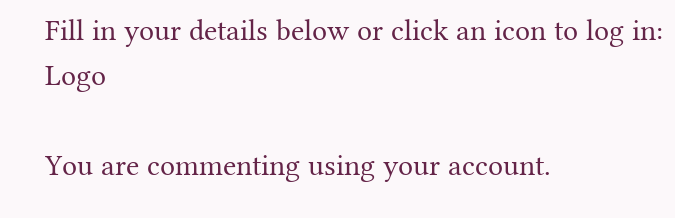Fill in your details below or click an icon to log in: Logo

You are commenting using your account.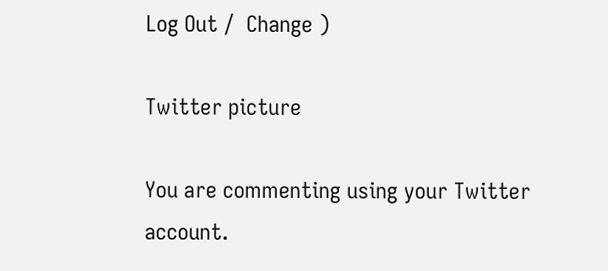Log Out /  Change )

Twitter picture

You are commenting using your Twitter account.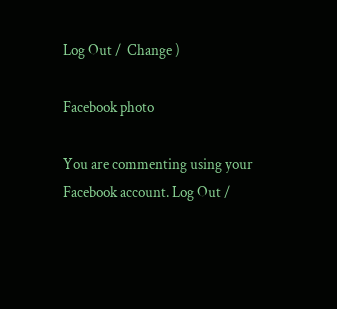Log Out /  Change )

Facebook photo

You are commenting using your Facebook account. Log Out /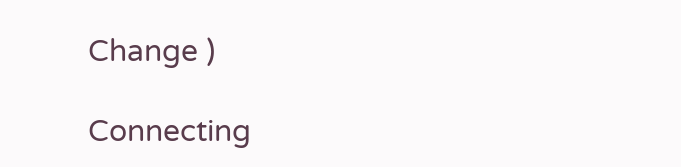Change )

Connecting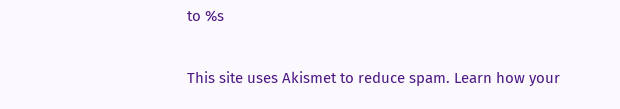to %s

This site uses Akismet to reduce spam. Learn how your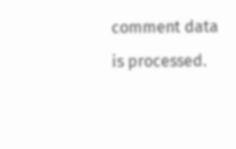comment data is processed.